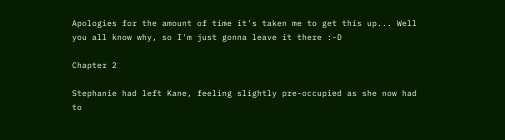Apologies for the amount of time it's taken me to get this up... Well you all know why, so I'm just gonna leave it there :-D

Chapter 2

Stephanie had left Kane, feeling slightly pre-occupied as she now had to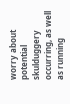worry about potential skulduggery occurring, as well as running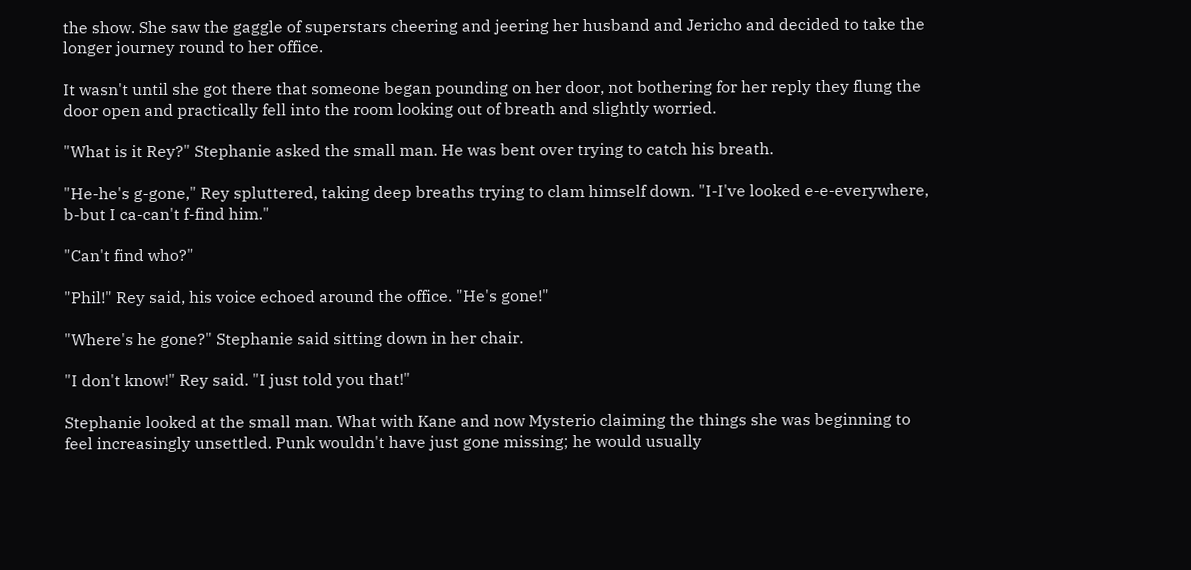the show. She saw the gaggle of superstars cheering and jeering her husband and Jericho and decided to take the longer journey round to her office.

It wasn't until she got there that someone began pounding on her door, not bothering for her reply they flung the door open and practically fell into the room looking out of breath and slightly worried.

"What is it Rey?" Stephanie asked the small man. He was bent over trying to catch his breath.

"He-he's g-gone," Rey spluttered, taking deep breaths trying to clam himself down. "I-I've looked e-e-everywhere, b-but I ca-can't f-find him."

"Can't find who?"

"Phil!" Rey said, his voice echoed around the office. "He's gone!"

"Where's he gone?" Stephanie said sitting down in her chair.

"I don't know!" Rey said. "I just told you that!"

Stephanie looked at the small man. What with Kane and now Mysterio claiming the things she was beginning to feel increasingly unsettled. Punk wouldn't have just gone missing; he would usually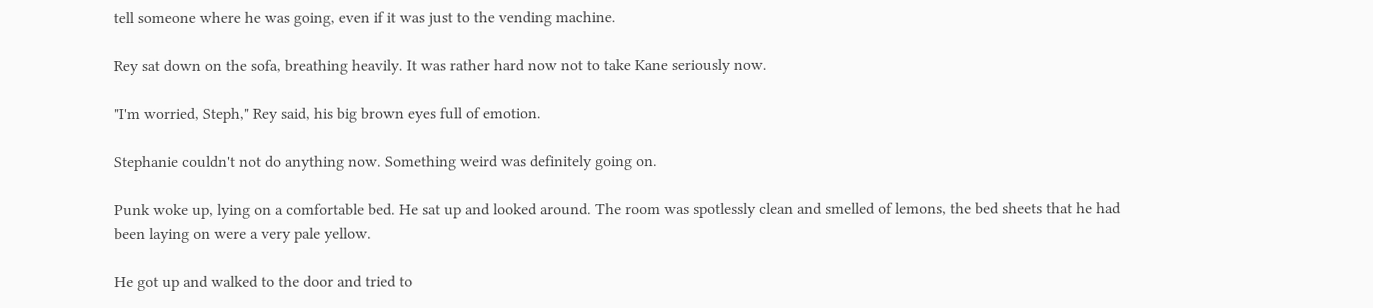tell someone where he was going, even if it was just to the vending machine.

Rey sat down on the sofa, breathing heavily. It was rather hard now not to take Kane seriously now.

"I'm worried, Steph," Rey said, his big brown eyes full of emotion.

Stephanie couldn't not do anything now. Something weird was definitely going on.

Punk woke up, lying on a comfortable bed. He sat up and looked around. The room was spotlessly clean and smelled of lemons, the bed sheets that he had been laying on were a very pale yellow.

He got up and walked to the door and tried to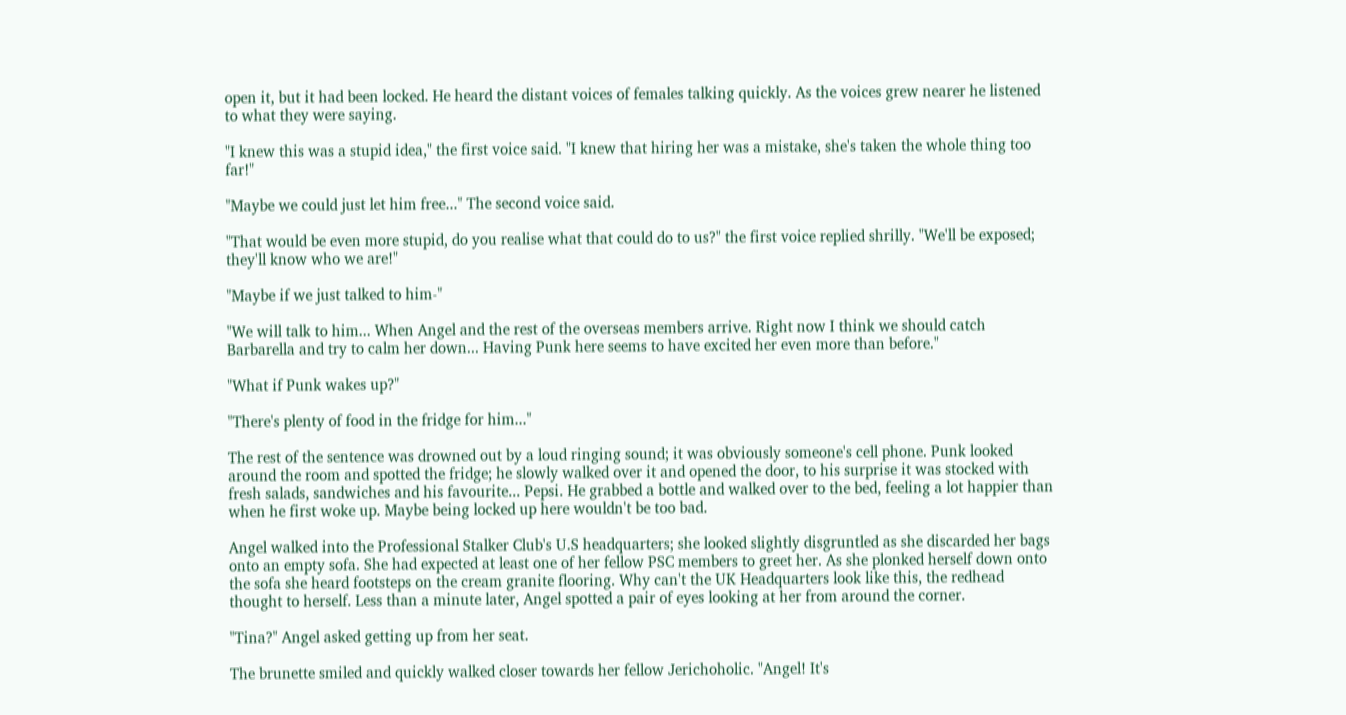open it, but it had been locked. He heard the distant voices of females talking quickly. As the voices grew nearer he listened to what they were saying.

"I knew this was a stupid idea," the first voice said. "I knew that hiring her was a mistake, she's taken the whole thing too far!"

"Maybe we could just let him free..." The second voice said.

"That would be even more stupid, do you realise what that could do to us?" the first voice replied shrilly. "We'll be exposed; they'll know who we are!"

"Maybe if we just talked to him-"

"We will talk to him... When Angel and the rest of the overseas members arrive. Right now I think we should catch Barbarella and try to calm her down... Having Punk here seems to have excited her even more than before."

"What if Punk wakes up?"

"There's plenty of food in the fridge for him..."

The rest of the sentence was drowned out by a loud ringing sound; it was obviously someone's cell phone. Punk looked around the room and spotted the fridge; he slowly walked over it and opened the door, to his surprise it was stocked with fresh salads, sandwiches and his favourite... Pepsi. He grabbed a bottle and walked over to the bed, feeling a lot happier than when he first woke up. Maybe being locked up here wouldn't be too bad.

Angel walked into the Professional Stalker Club's U.S headquarters; she looked slightly disgruntled as she discarded her bags onto an empty sofa. She had expected at least one of her fellow PSC members to greet her. As she plonked herself down onto the sofa she heard footsteps on the cream granite flooring. Why can't the UK Headquarters look like this, the redhead thought to herself. Less than a minute later, Angel spotted a pair of eyes looking at her from around the corner.

"Tina?" Angel asked getting up from her seat.

The brunette smiled and quickly walked closer towards her fellow Jerichoholic. "Angel! It's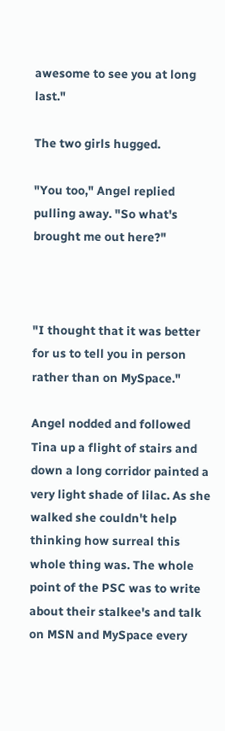awesome to see you at long last."

The two girls hugged.

"You too," Angel replied pulling away. "So what's brought me out here?"



"I thought that it was better for us to tell you in person rather than on MySpace."

Angel nodded and followed Tina up a flight of stairs and down a long corridor painted a very light shade of lilac. As she walked she couldn't help thinking how surreal this whole thing was. The whole point of the PSC was to write about their stalkee's and talk on MSN and MySpace every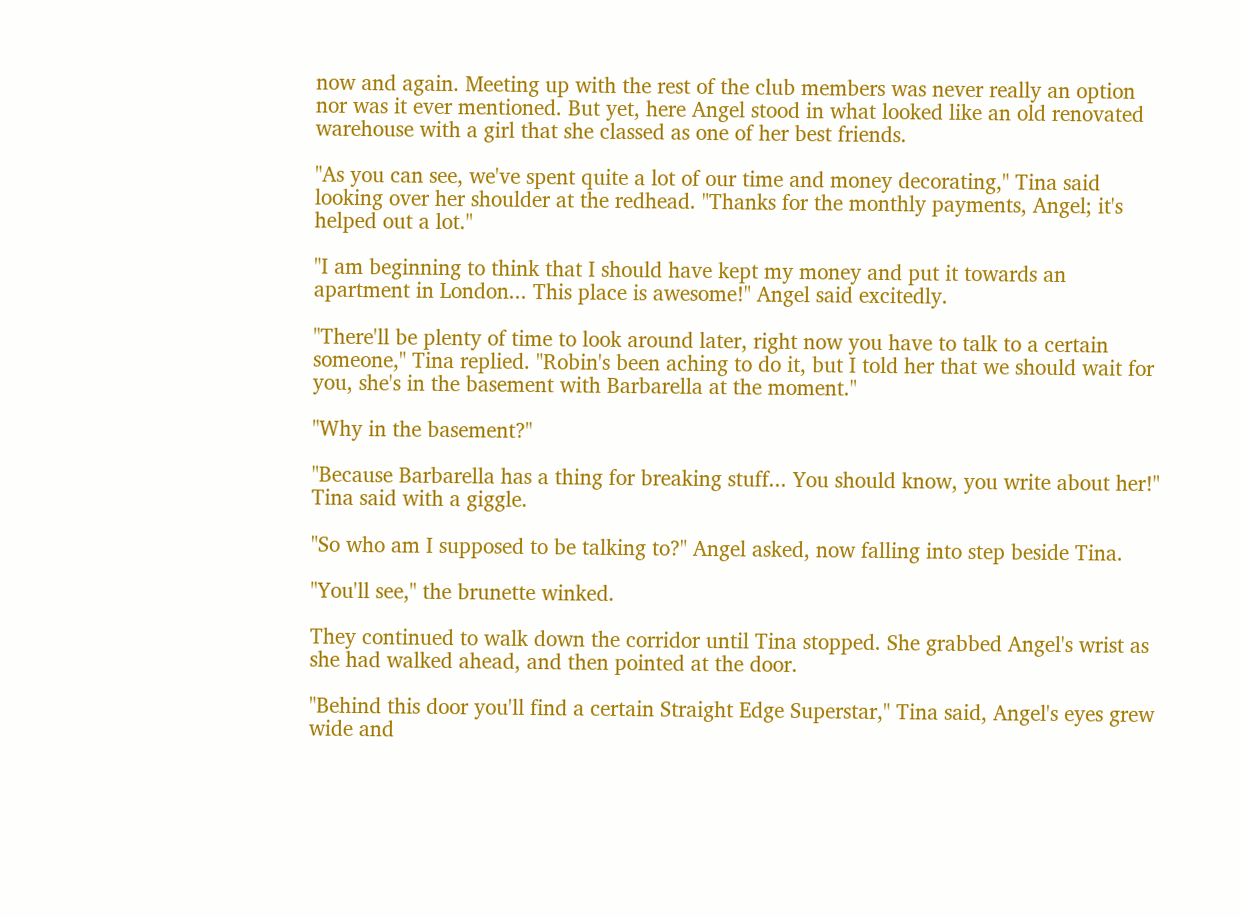now and again. Meeting up with the rest of the club members was never really an option nor was it ever mentioned. But yet, here Angel stood in what looked like an old renovated warehouse with a girl that she classed as one of her best friends.

"As you can see, we've spent quite a lot of our time and money decorating," Tina said looking over her shoulder at the redhead. "Thanks for the monthly payments, Angel; it's helped out a lot."

"I am beginning to think that I should have kept my money and put it towards an apartment in London... This place is awesome!" Angel said excitedly.

"There'll be plenty of time to look around later, right now you have to talk to a certain someone," Tina replied. "Robin's been aching to do it, but I told her that we should wait for you, she's in the basement with Barbarella at the moment."

"Why in the basement?"

"Because Barbarella has a thing for breaking stuff... You should know, you write about her!" Tina said with a giggle.

"So who am I supposed to be talking to?" Angel asked, now falling into step beside Tina.

"You'll see," the brunette winked.

They continued to walk down the corridor until Tina stopped. She grabbed Angel's wrist as she had walked ahead, and then pointed at the door.

"Behind this door you'll find a certain Straight Edge Superstar," Tina said, Angel's eyes grew wide and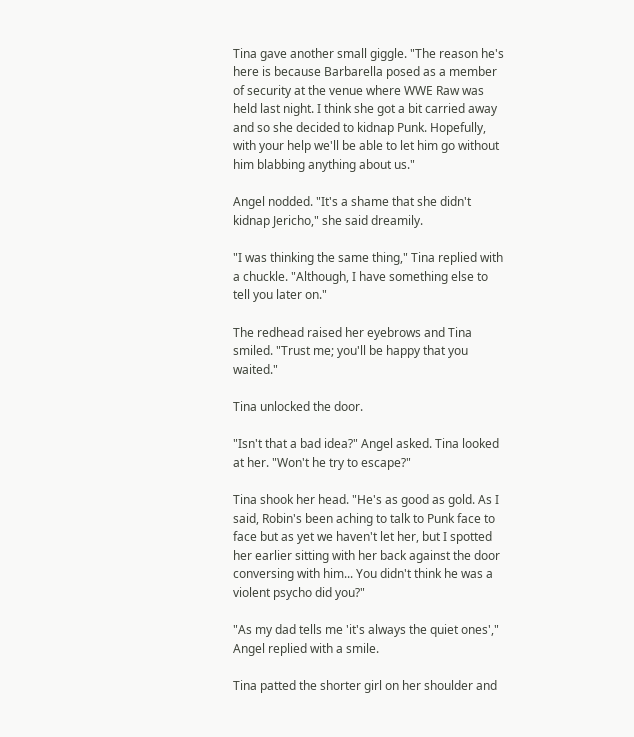Tina gave another small giggle. "The reason he's here is because Barbarella posed as a member of security at the venue where WWE Raw was held last night. I think she got a bit carried away and so she decided to kidnap Punk. Hopefully, with your help we'll be able to let him go without him blabbing anything about us."

Angel nodded. "It's a shame that she didn't kidnap Jericho," she said dreamily.

"I was thinking the same thing," Tina replied with a chuckle. "Although, I have something else to tell you later on."

The redhead raised her eyebrows and Tina smiled. "Trust me; you'll be happy that you waited."

Tina unlocked the door.

"Isn't that a bad idea?" Angel asked. Tina looked at her. "Won't he try to escape?"

Tina shook her head. "He's as good as gold. As I said, Robin's been aching to talk to Punk face to face but as yet we haven't let her, but I spotted her earlier sitting with her back against the door conversing with him... You didn't think he was a violent psycho did you?"

"As my dad tells me 'it's always the quiet ones'," Angel replied with a smile.

Tina patted the shorter girl on her shoulder and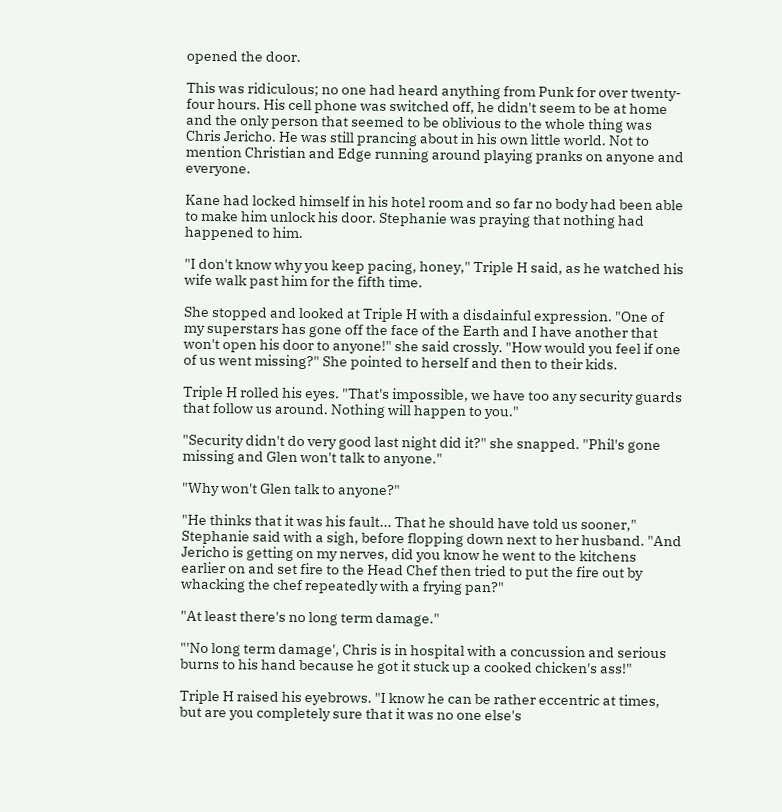opened the door.

This was ridiculous; no one had heard anything from Punk for over twenty-four hours. His cell phone was switched off, he didn't seem to be at home and the only person that seemed to be oblivious to the whole thing was Chris Jericho. He was still prancing about in his own little world. Not to mention Christian and Edge running around playing pranks on anyone and everyone.

Kane had locked himself in his hotel room and so far no body had been able to make him unlock his door. Stephanie was praying that nothing had happened to him.

"I don't know why you keep pacing, honey," Triple H said, as he watched his wife walk past him for the fifth time.

She stopped and looked at Triple H with a disdainful expression. "One of my superstars has gone off the face of the Earth and I have another that won't open his door to anyone!" she said crossly. "How would you feel if one of us went missing?" She pointed to herself and then to their kids.

Triple H rolled his eyes. "That's impossible, we have too any security guards that follow us around. Nothing will happen to you."

"Security didn't do very good last night did it?" she snapped. "Phil's gone missing and Glen won't talk to anyone."

"Why won't Glen talk to anyone?"

"He thinks that it was his fault... That he should have told us sooner," Stephanie said with a sigh, before flopping down next to her husband. "And Jericho is getting on my nerves, did you know he went to the kitchens earlier on and set fire to the Head Chef then tried to put the fire out by whacking the chef repeatedly with a frying pan?"

"At least there's no long term damage."

"'No long term damage', Chris is in hospital with a concussion and serious burns to his hand because he got it stuck up a cooked chicken's ass!"

Triple H raised his eyebrows. "I know he can be rather eccentric at times, but are you completely sure that it was no one else's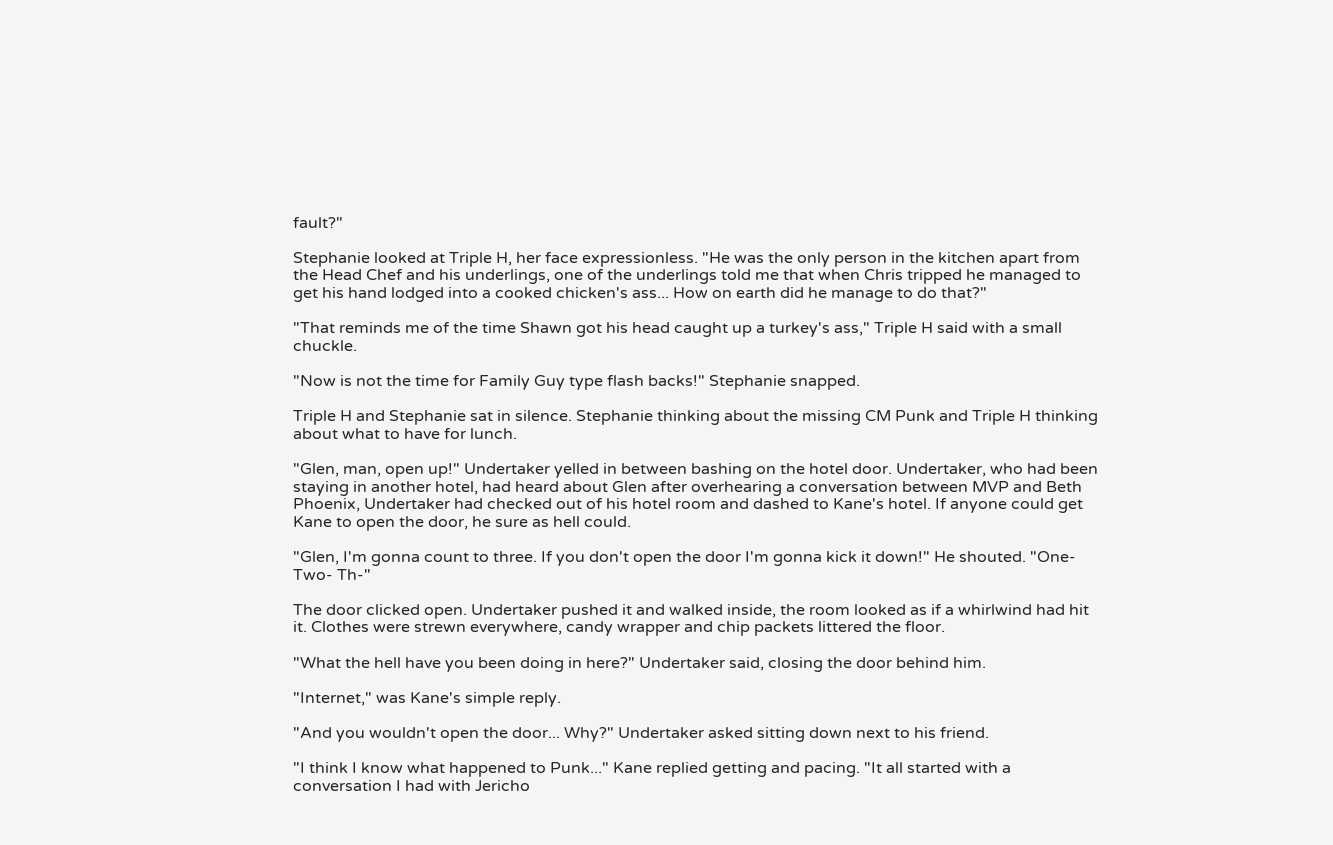fault?"

Stephanie looked at Triple H, her face expressionless. "He was the only person in the kitchen apart from the Head Chef and his underlings, one of the underlings told me that when Chris tripped he managed to get his hand lodged into a cooked chicken's ass... How on earth did he manage to do that?"

"That reminds me of the time Shawn got his head caught up a turkey's ass," Triple H said with a small chuckle.

"Now is not the time for Family Guy type flash backs!" Stephanie snapped.

Triple H and Stephanie sat in silence. Stephanie thinking about the missing CM Punk and Triple H thinking about what to have for lunch.

"Glen, man, open up!" Undertaker yelled in between bashing on the hotel door. Undertaker, who had been staying in another hotel, had heard about Glen after overhearing a conversation between MVP and Beth Phoenix, Undertaker had checked out of his hotel room and dashed to Kane's hotel. If anyone could get Kane to open the door, he sure as hell could.

"Glen, I'm gonna count to three. If you don't open the door I'm gonna kick it down!" He shouted. "One- Two- Th-"

The door clicked open. Undertaker pushed it and walked inside, the room looked as if a whirlwind had hit it. Clothes were strewn everywhere, candy wrapper and chip packets littered the floor.

"What the hell have you been doing in here?" Undertaker said, closing the door behind him.

"Internet," was Kane's simple reply.

"And you wouldn't open the door... Why?" Undertaker asked sitting down next to his friend.

"I think I know what happened to Punk..." Kane replied getting and pacing. "It all started with a conversation I had with Jericho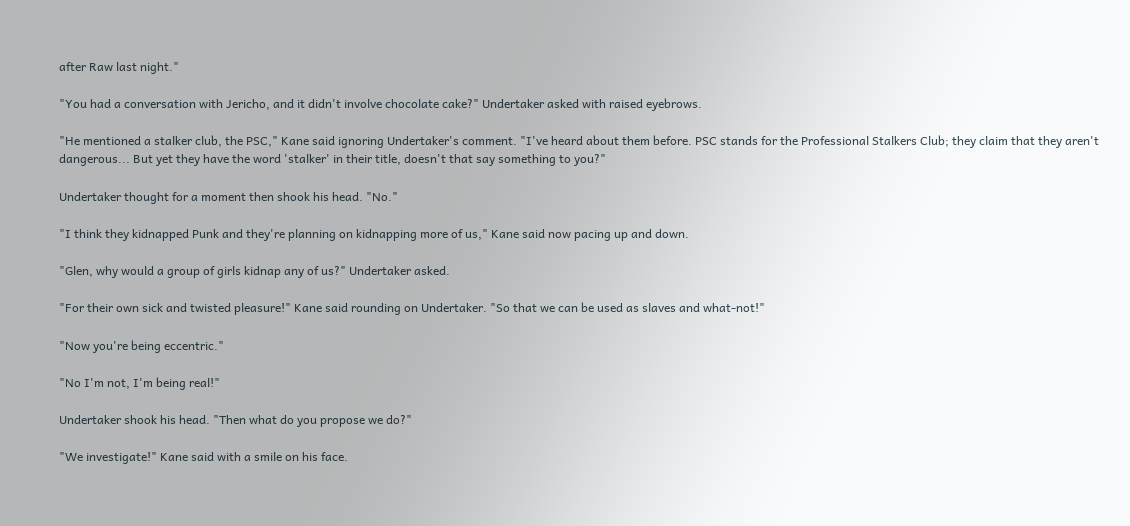after Raw last night."

"You had a conversation with Jericho, and it didn't involve chocolate cake?" Undertaker asked with raised eyebrows.

"He mentioned a stalker club, the PSC," Kane said ignoring Undertaker's comment. "I've heard about them before. PSC stands for the Professional Stalkers Club; they claim that they aren't dangerous... But yet they have the word 'stalker' in their title, doesn't that say something to you?"

Undertaker thought for a moment then shook his head. "No."

"I think they kidnapped Punk and they're planning on kidnapping more of us," Kane said now pacing up and down.

"Glen, why would a group of girls kidnap any of us?" Undertaker asked.

"For their own sick and twisted pleasure!" Kane said rounding on Undertaker. "So that we can be used as slaves and what-not!"

"Now you're being eccentric."

"No I'm not, I'm being real!"

Undertaker shook his head. "Then what do you propose we do?"

"We investigate!" Kane said with a smile on his face.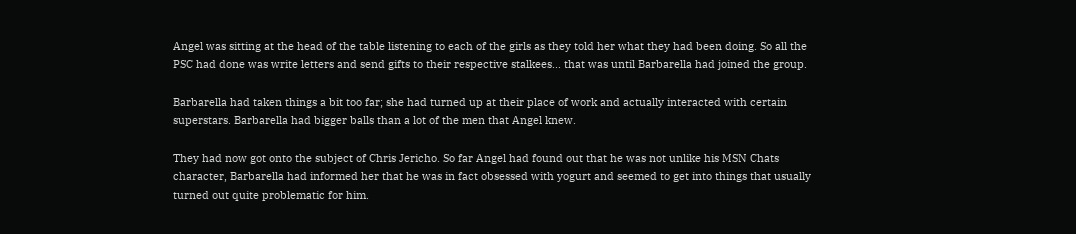Angel was sitting at the head of the table listening to each of the girls as they told her what they had been doing. So all the PSC had done was write letters and send gifts to their respective stalkees... that was until Barbarella had joined the group.

Barbarella had taken things a bit too far; she had turned up at their place of work and actually interacted with certain superstars. Barbarella had bigger balls than a lot of the men that Angel knew.

They had now got onto the subject of Chris Jericho. So far Angel had found out that he was not unlike his MSN Chats character, Barbarella had informed her that he was in fact obsessed with yogurt and seemed to get into things that usually turned out quite problematic for him.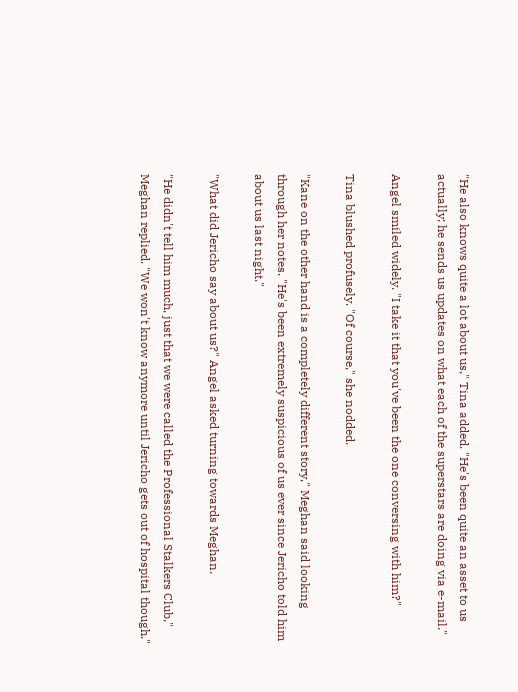"He also knows quite a lot about us," Tina added. "He's been quite an asset to us actually; he sends us updates on what each of the superstars are doing via e-mail."

Angel smiled widely. "I take it that you've been the one conversing with him?"

Tina blushed profusely. "Of course," she nodded.

"Kane on the other hand is a completely different story," Meghan said looking through her notes. "He's been extremely suspicious of us ever since Jericho told him about us last night."

"What did Jericho say about us?" Angel asked turning towards Meghan.

"He didn't tell him much, just that we were called the Professional Stalkers Club," Meghan replied. "We won't know anymore until Jericho gets out of hospital though."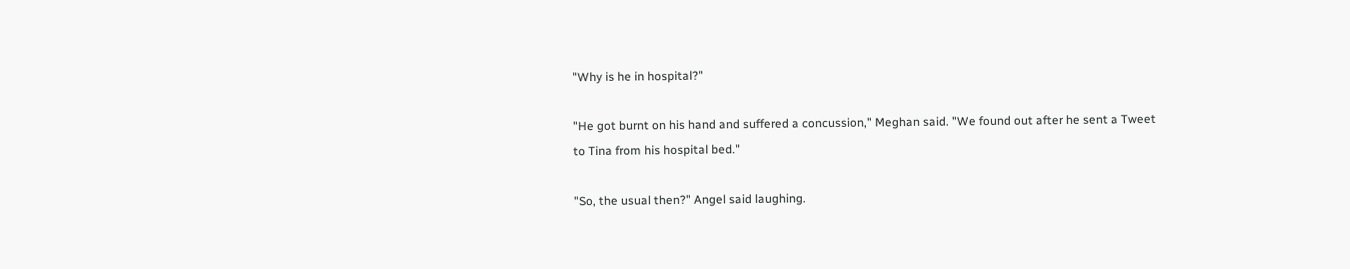"Why is he in hospital?"

"He got burnt on his hand and suffered a concussion," Meghan said. "We found out after he sent a Tweet to Tina from his hospital bed."

"So, the usual then?" Angel said laughing.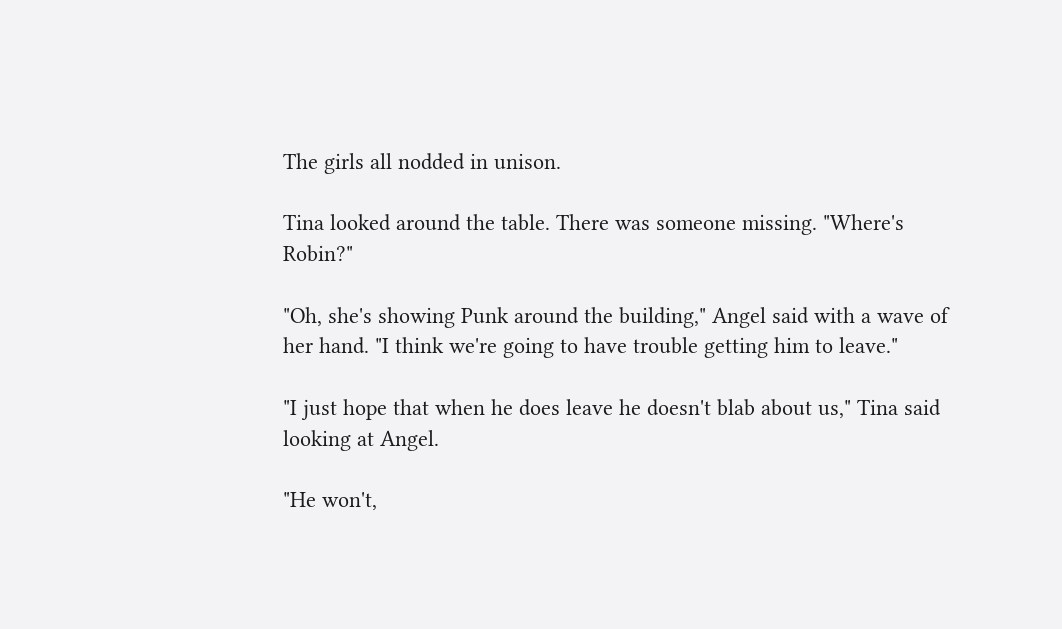The girls all nodded in unison.

Tina looked around the table. There was someone missing. "Where's Robin?"

"Oh, she's showing Punk around the building," Angel said with a wave of her hand. "I think we're going to have trouble getting him to leave."

"I just hope that when he does leave he doesn't blab about us," Tina said looking at Angel.

"He won't,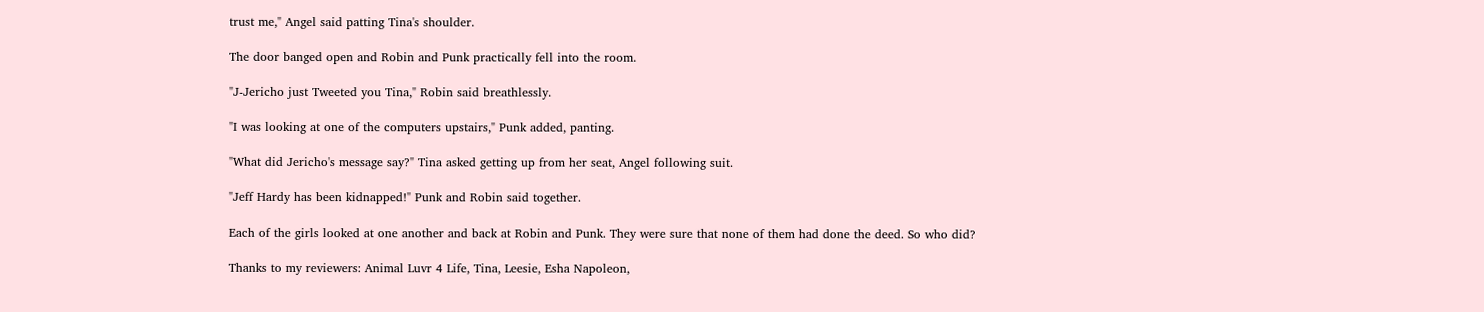trust me," Angel said patting Tina's shoulder.

The door banged open and Robin and Punk practically fell into the room.

"J-Jericho just Tweeted you Tina," Robin said breathlessly.

"I was looking at one of the computers upstairs," Punk added, panting.

"What did Jericho's message say?" Tina asked getting up from her seat, Angel following suit.

"Jeff Hardy has been kidnapped!" Punk and Robin said together.

Each of the girls looked at one another and back at Robin and Punk. They were sure that none of them had done the deed. So who did?

Thanks to my reviewers: Animal Luvr 4 Life, Tina, Leesie, Esha Napoleon,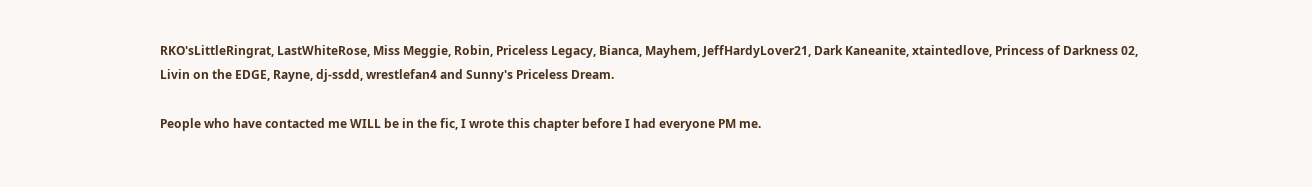RKO'sLittleRingrat, LastWhiteRose, Miss Meggie, Robin, Priceless Legacy, Bianca, Mayhem, JeffHardyLover21, Dark Kaneanite, xtaintedlove, Princess of Darkness 02, Livin on the EDGE, Rayne, dj-ssdd, wrestlefan4 and Sunny's Priceless Dream.

People who have contacted me WILL be in the fic, I wrote this chapter before I had everyone PM me.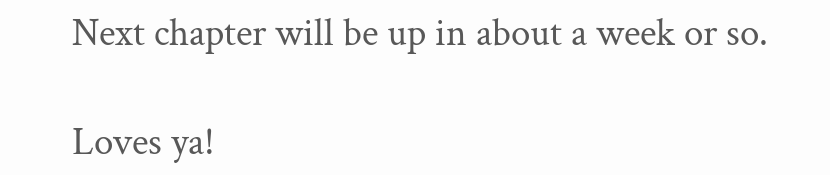Next chapter will be up in about a week or so.

Loves ya!